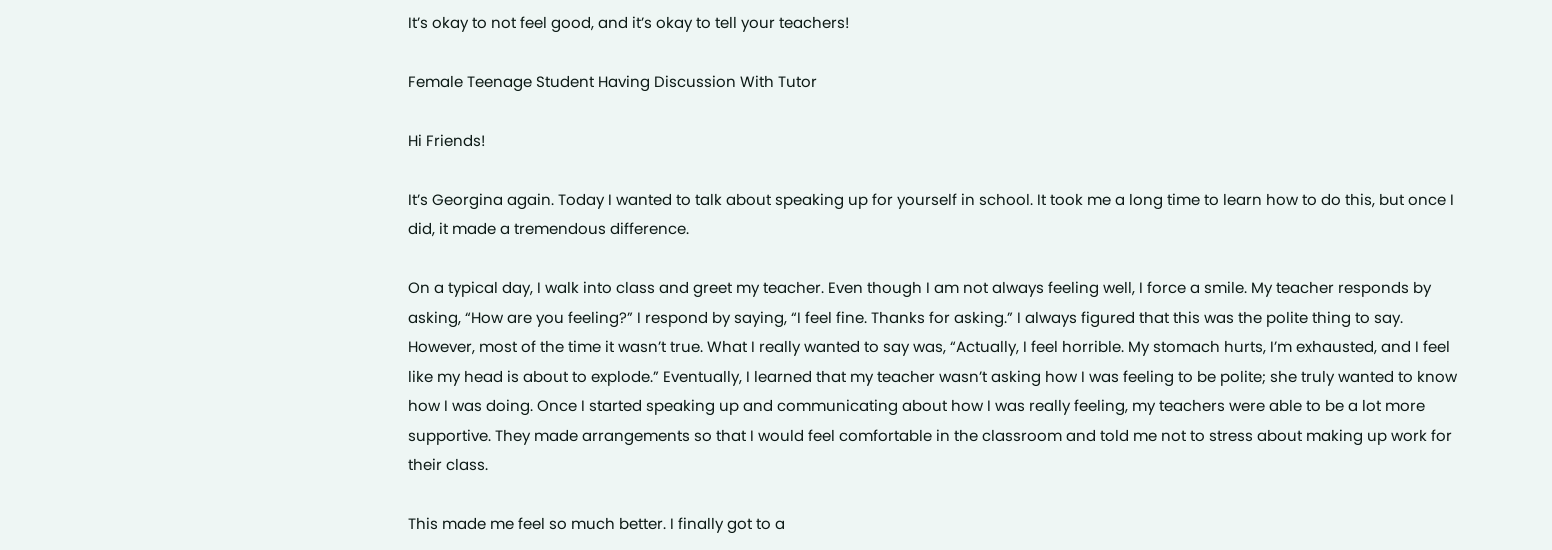It’s okay to not feel good, and it’s okay to tell your teachers!

Female Teenage Student Having Discussion With Tutor

Hi Friends!

It’s Georgina again. Today I wanted to talk about speaking up for yourself in school. It took me a long time to learn how to do this, but once I did, it made a tremendous difference.

On a typical day, I walk into class and greet my teacher. Even though I am not always feeling well, I force a smile. My teacher responds by asking, “How are you feeling?” I respond by saying, “I feel fine. Thanks for asking.” I always figured that this was the polite thing to say. However, most of the time it wasn’t true. What I really wanted to say was, “Actually, I feel horrible. My stomach hurts, I’m exhausted, and I feel like my head is about to explode.” Eventually, I learned that my teacher wasn’t asking how I was feeling to be polite; she truly wanted to know how I was doing. Once I started speaking up and communicating about how I was really feeling, my teachers were able to be a lot more supportive. They made arrangements so that I would feel comfortable in the classroom and told me not to stress about making up work for their class.

This made me feel so much better. I finally got to a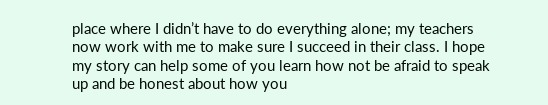place where I didn’t have to do everything alone; my teachers now work with me to make sure I succeed in their class. I hope my story can help some of you learn how not be afraid to speak up and be honest about how you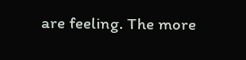are feeling. The more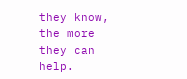they know, the more they can help.